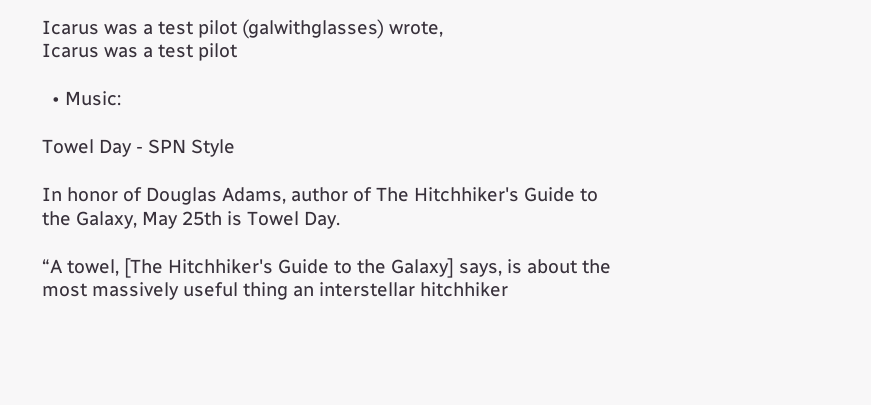Icarus was a test pilot (galwithglasses) wrote,
Icarus was a test pilot

  • Music:

Towel Day - SPN Style

In honor of Douglas Adams, author of The Hitchhiker's Guide to the Galaxy, May 25th is Towel Day.

“A towel, [The Hitchhiker's Guide to the Galaxy] says, is about the most massively useful thing an interstellar hitchhiker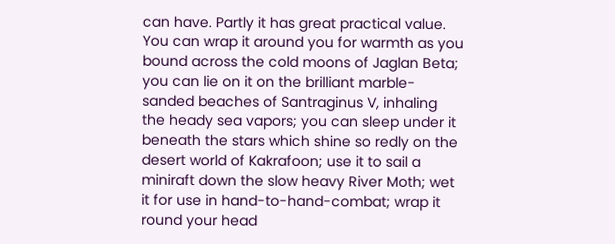can have. Partly it has great practical value. You can wrap it around you for warmth as you bound across the cold moons of Jaglan Beta; you can lie on it on the brilliant marble-sanded beaches of Santraginus V, inhaling the heady sea vapors; you can sleep under it beneath the stars which shine so redly on the desert world of Kakrafoon; use it to sail a miniraft down the slow heavy River Moth; wet it for use in hand-to-hand-combat; wrap it round your head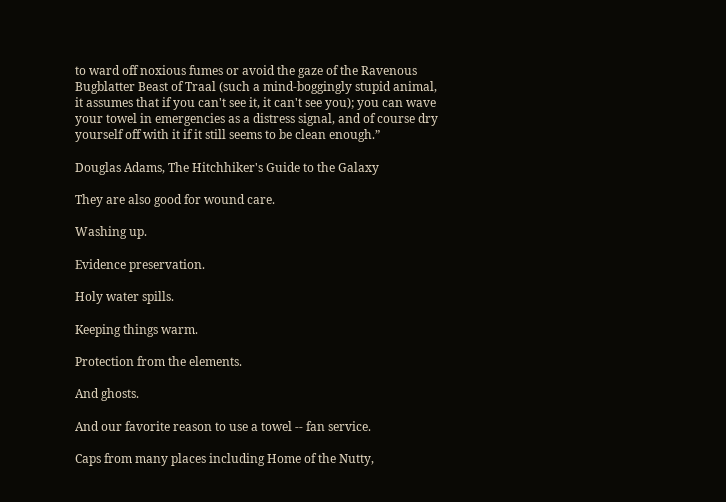to ward off noxious fumes or avoid the gaze of the Ravenous Bugblatter Beast of Traal (such a mind-boggingly stupid animal, it assumes that if you can't see it, it can't see you); you can wave your towel in emergencies as a distress signal, and of course dry yourself off with it if it still seems to be clean enough.”

Douglas Adams, The Hitchhiker's Guide to the Galaxy

They are also good for wound care.

Washing up.

Evidence preservation.

Holy water spills.

Keeping things warm.

Protection from the elements.

And ghosts.

And our favorite reason to use a towel -- fan service.

Caps from many places including Home of the Nutty,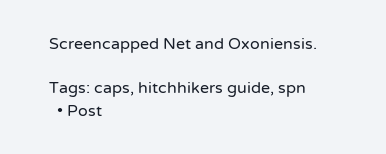Screencapped Net and Oxoniensis.

Tags: caps, hitchhikers guide, spn
  • Post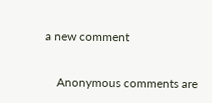a new comment


    Anonymous comments are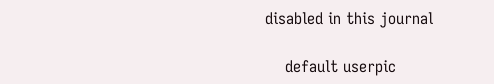disabled in this journal

    default userpic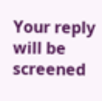Your reply will be screened